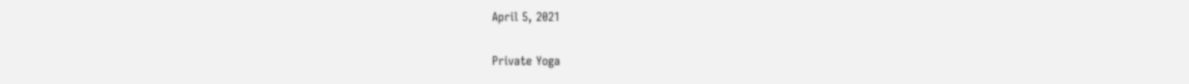April 5, 2021

Private Yoga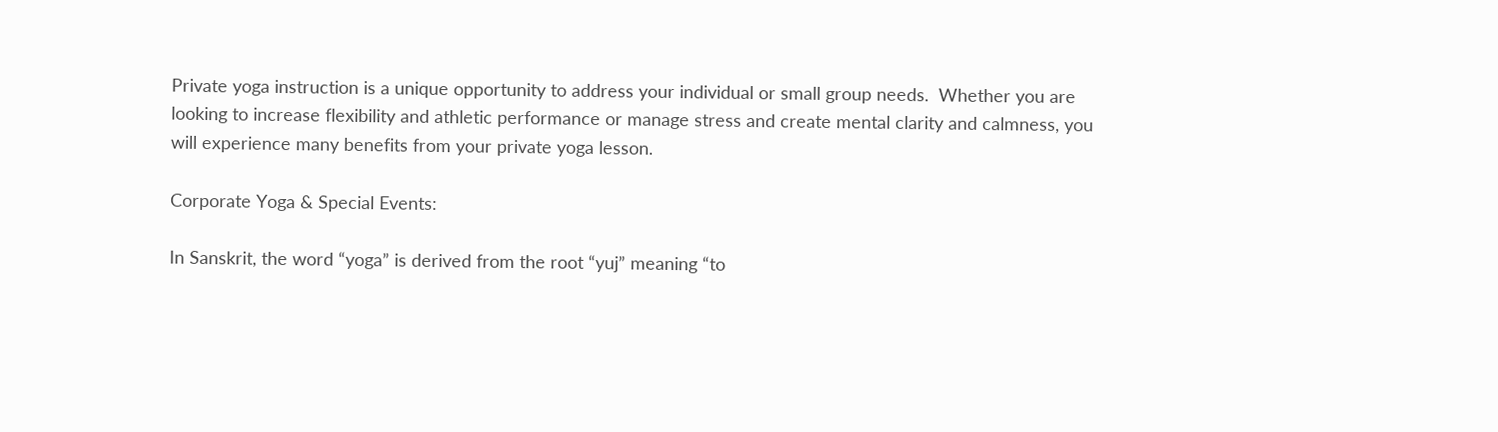Private yoga instruction is a unique opportunity to address your individual or small group needs.  Whether you are looking to increase flexibility and athletic performance or manage stress and create mental clarity and calmness, you will experience many benefits from your private yoga lesson.

Corporate Yoga & Special Events:

In Sanskrit, the word “yoga” is derived from the root “yuj” meaning “to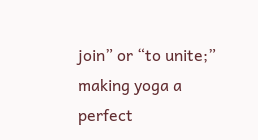join” or “to unite;” making yoga a perfect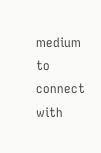medium to connect with